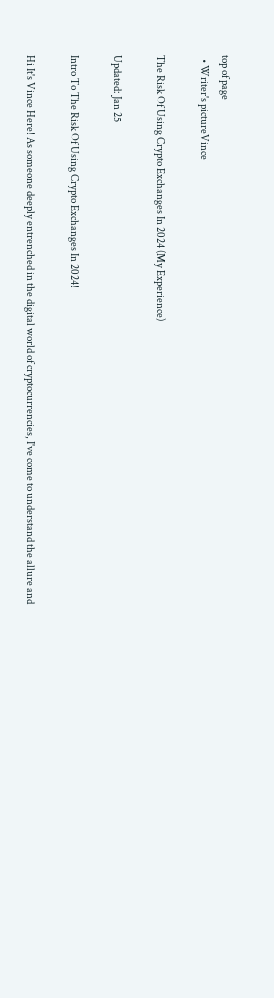top of page
  • Writer's pictureVince

The Risk Of Using Crypto Exchanges In 2024 (My Experience)

Updated: Jan 25

Intro To The Risk Of Using Crypto Exchanges In 2024!

Hi It's Vince Here! As someone deeply entrenched in the digital world of cryptocurrencies, I've come to understand the allure and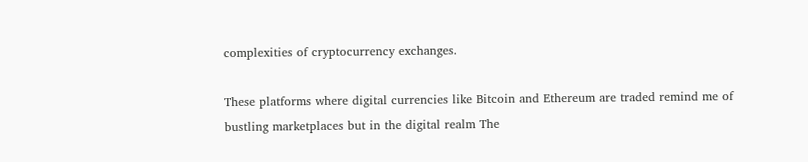complexities of cryptocurrency exchanges.

These platforms where digital currencies like Bitcoin and Ethereum are traded remind me of bustling marketplaces but in the digital realm The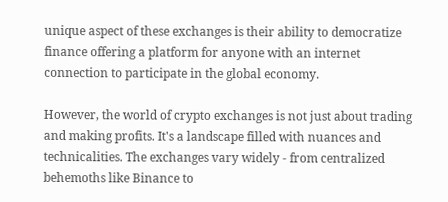unique aspect of these exchanges is their ability to democratize finance offering a platform for anyone with an internet connection to participate in the global economy.

However, the world of crypto exchanges is not just about trading and making profits. It's a landscape filled with nuances and technicalities. The exchanges vary widely - from centralized behemoths like Binance to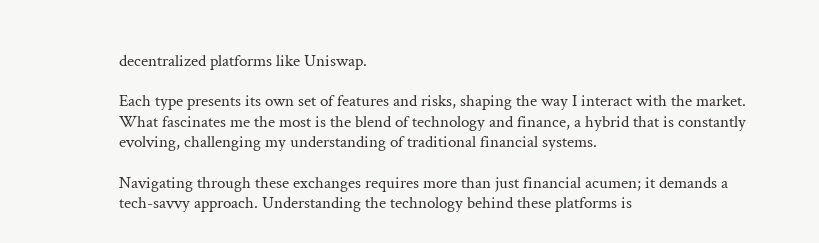decentralized platforms like Uniswap.

Each type presents its own set of features and risks, shaping the way I interact with the market. What fascinates me the most is the blend of technology and finance, a hybrid that is constantly evolving, challenging my understanding of traditional financial systems.

Navigating through these exchanges requires more than just financial acumen; it demands a tech-savvy approach. Understanding the technology behind these platforms is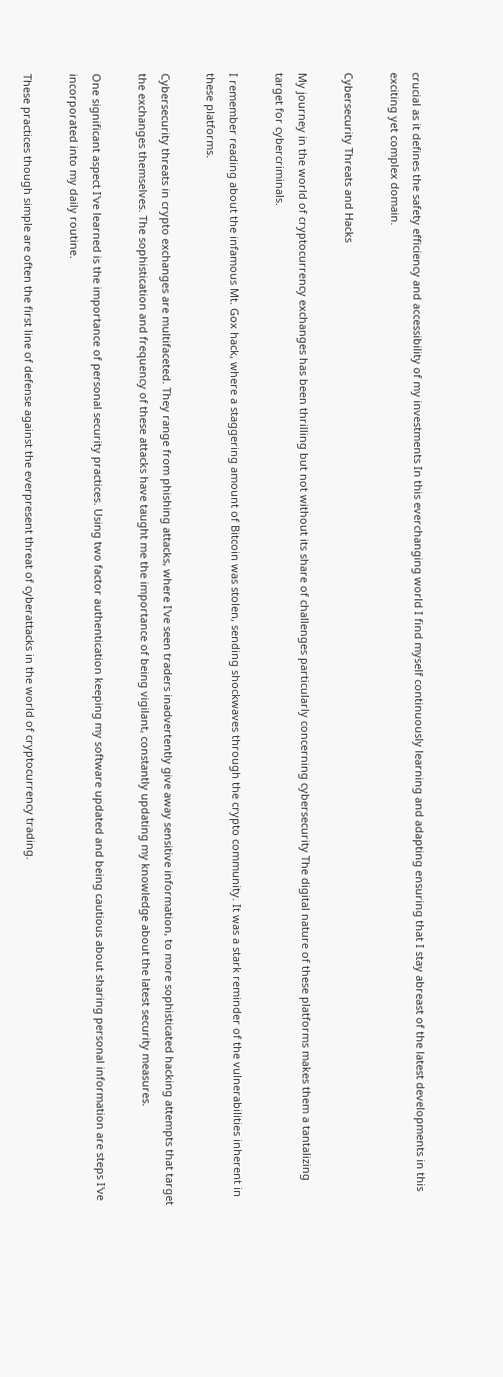crucial as it defines the safety efficiency and accessibility of my investments In this everchanging world I find myself continuously learning and adapting ensuring that I stay abreast of the latest developments in this exciting yet complex domain.

Cybersecurity Threats and Hacks

My journey in the world of cryptocurrency exchanges has been thrilling but not without its share of challenges particularly concerning cybersecurity The digital nature of these platforms makes them a tantalizing target for cybercriminals.

I remember reading about the infamous Mt. Gox hack, where a staggering amount of Bitcoin was stolen, sending shockwaves through the crypto community. It was a stark reminder of the vulnerabilities inherent in these platforms.

Cybersecurity threats in crypto exchanges are multifaceted. They range from phishing attacks, where I've seen traders inadvertently give away sensitive information, to more sophisticated hacking attempts that target the exchanges themselves. The sophistication and frequency of these attacks have taught me the importance of being vigilant, constantly updating my knowledge about the latest security measures.

One significant aspect I've learned is the importance of personal security practices. Using two factor authentication keeping my software updated and being cautious about sharing personal information are steps I've incorporated into my daily routine.

These practices though simple are often the first line of defense against the everpresent threat of cyberattacks in the world of cryptocurrency trading.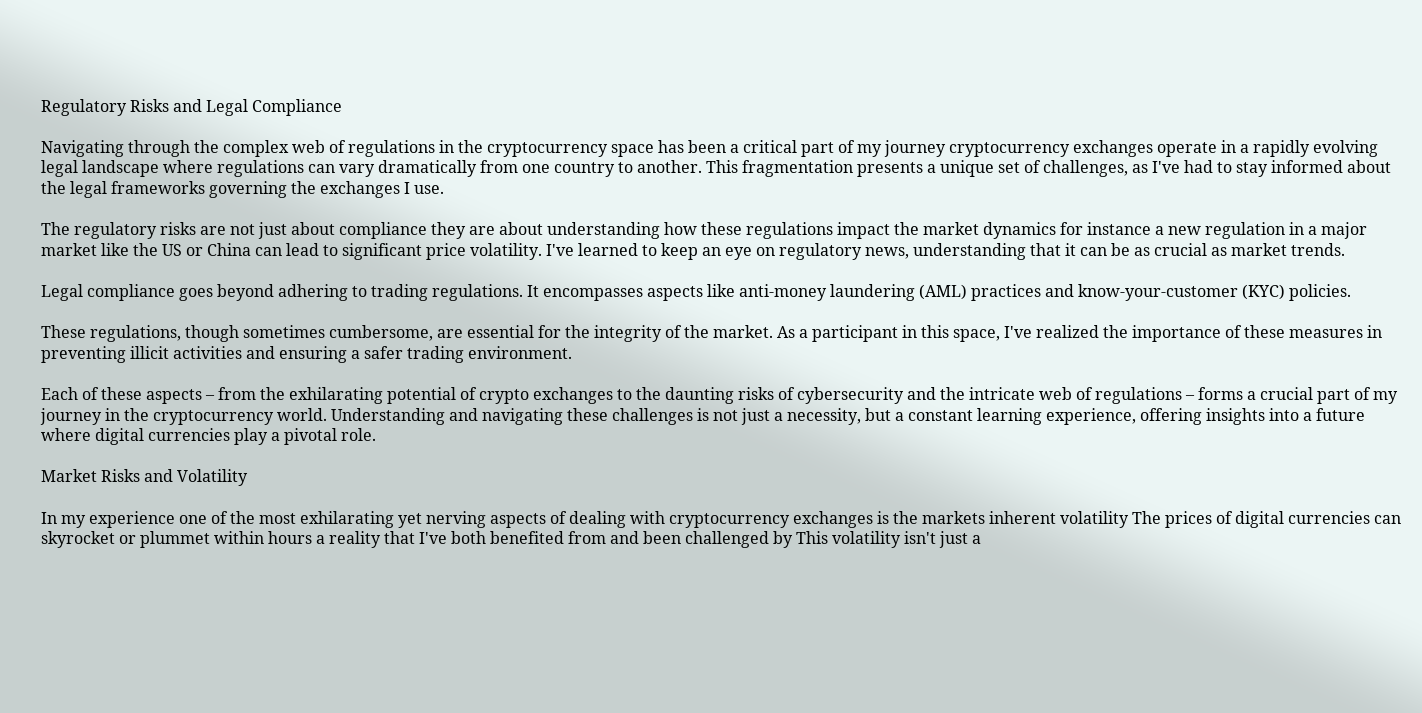Regulatory Risks and Legal Compliance

Navigating through the complex web of regulations in the cryptocurrency space has been a critical part of my journey cryptocurrency exchanges operate in a rapidly evolving legal landscape where regulations can vary dramatically from one country to another. This fragmentation presents a unique set of challenges, as I've had to stay informed about the legal frameworks governing the exchanges I use.

The regulatory risks are not just about compliance they are about understanding how these regulations impact the market dynamics for instance a new regulation in a major market like the US or China can lead to significant price volatility. I've learned to keep an eye on regulatory news, understanding that it can be as crucial as market trends.

Legal compliance goes beyond adhering to trading regulations. It encompasses aspects like anti-money laundering (AML) practices and know-your-customer (KYC) policies.

These regulations, though sometimes cumbersome, are essential for the integrity of the market. As a participant in this space, I've realized the importance of these measures in preventing illicit activities and ensuring a safer trading environment.

Each of these aspects – from the exhilarating potential of crypto exchanges to the daunting risks of cybersecurity and the intricate web of regulations – forms a crucial part of my journey in the cryptocurrency world. Understanding and navigating these challenges is not just a necessity, but a constant learning experience, offering insights into a future where digital currencies play a pivotal role.

Market Risks and Volatility

In my experience one of the most exhilarating yet nerving aspects of dealing with cryptocurrency exchanges is the markets inherent volatility The prices of digital currencies can skyrocket or plummet within hours a reality that I've both benefited from and been challenged by This volatility isn't just a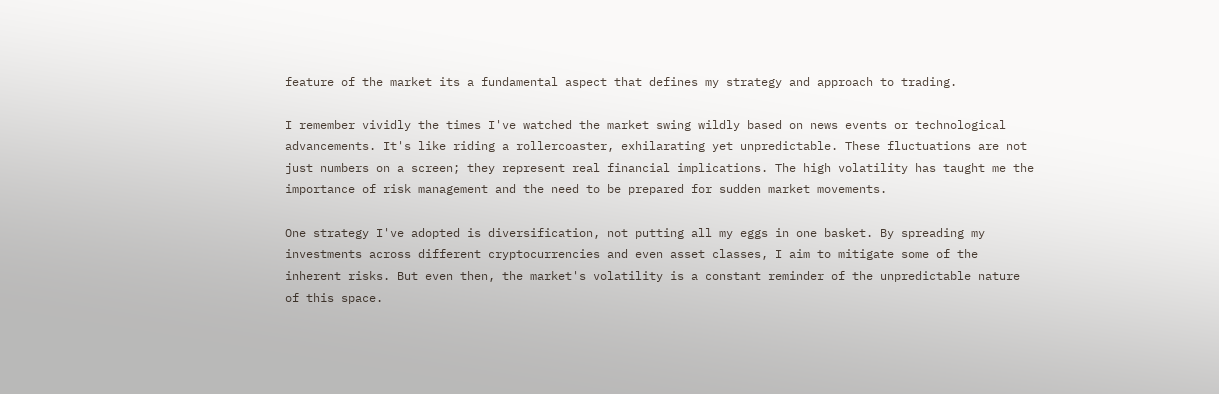feature of the market its a fundamental aspect that defines my strategy and approach to trading.

I remember vividly the times I've watched the market swing wildly based on news events or technological advancements. It's like riding a rollercoaster, exhilarating yet unpredictable. These fluctuations are not just numbers on a screen; they represent real financial implications. The high volatility has taught me the importance of risk management and the need to be prepared for sudden market movements.

One strategy I've adopted is diversification, not putting all my eggs in one basket. By spreading my investments across different cryptocurrencies and even asset classes, I aim to mitigate some of the inherent risks. But even then, the market's volatility is a constant reminder of the unpredictable nature of this space.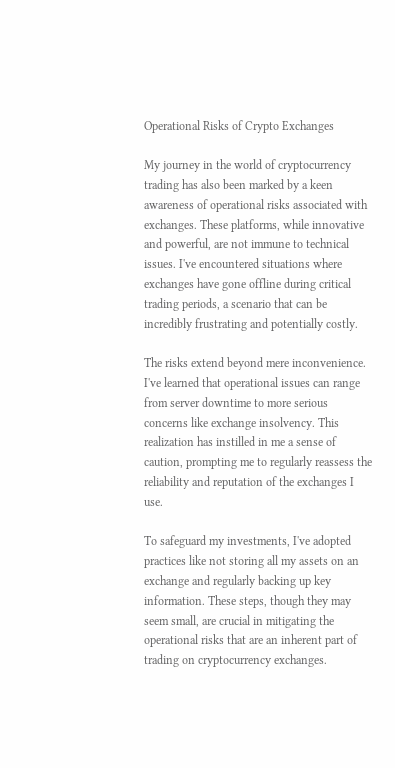Operational Risks of Crypto Exchanges

My journey in the world of cryptocurrency trading has also been marked by a keen awareness of operational risks associated with exchanges. These platforms, while innovative and powerful, are not immune to technical issues. I've encountered situations where exchanges have gone offline during critical trading periods, a scenario that can be incredibly frustrating and potentially costly.

The risks extend beyond mere inconvenience. I've learned that operational issues can range from server downtime to more serious concerns like exchange insolvency. This realization has instilled in me a sense of caution, prompting me to regularly reassess the reliability and reputation of the exchanges I use.

To safeguard my investments, I've adopted practices like not storing all my assets on an exchange and regularly backing up key information. These steps, though they may seem small, are crucial in mitigating the operational risks that are an inherent part of trading on cryptocurrency exchanges.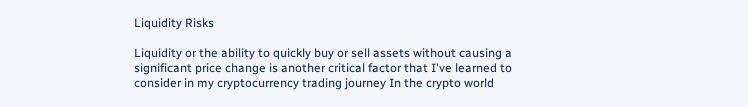Liquidity Risks

Liquidity or the ability to quickly buy or sell assets without causing a significant price change is another critical factor that I've learned to consider in my cryptocurrency trading journey In the crypto world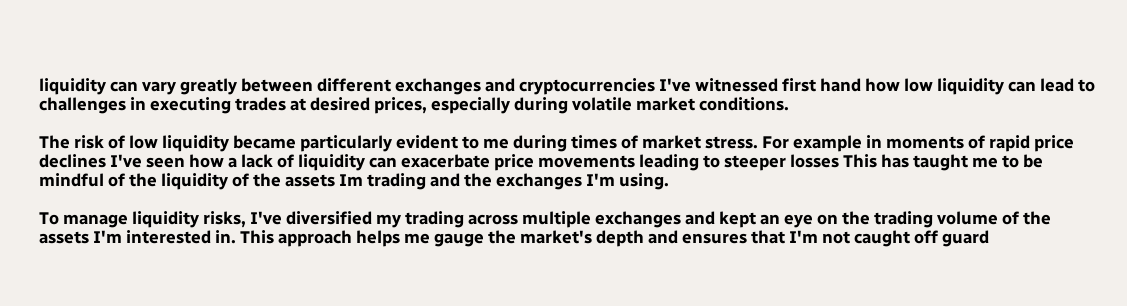liquidity can vary greatly between different exchanges and cryptocurrencies I've witnessed first hand how low liquidity can lead to challenges in executing trades at desired prices, especially during volatile market conditions.

The risk of low liquidity became particularly evident to me during times of market stress. For example in moments of rapid price declines I've seen how a lack of liquidity can exacerbate price movements leading to steeper losses This has taught me to be mindful of the liquidity of the assets Im trading and the exchanges I'm using.

To manage liquidity risks, I've diversified my trading across multiple exchanges and kept an eye on the trading volume of the assets I'm interested in. This approach helps me gauge the market's depth and ensures that I'm not caught off guard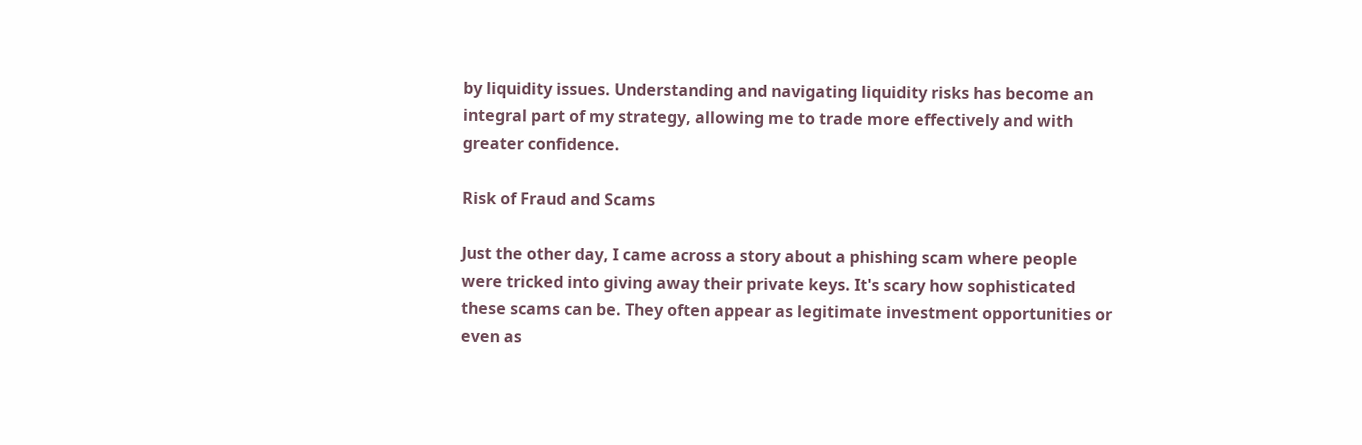by liquidity issues. Understanding and navigating liquidity risks has become an integral part of my strategy, allowing me to trade more effectively and with greater confidence.

Risk of Fraud and Scams

Just the other day, I came across a story about a phishing scam where people were tricked into giving away their private keys. It's scary how sophisticated these scams can be. They often appear as legitimate investment opportunities or even as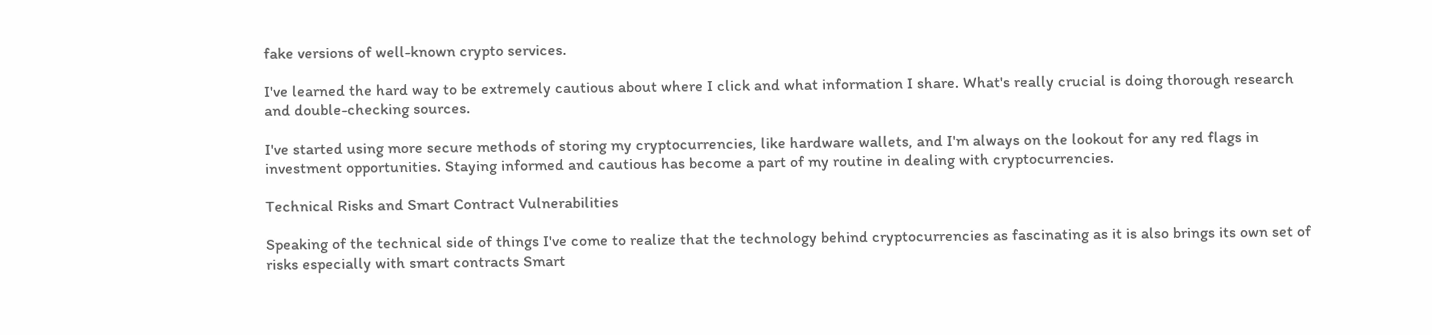fake versions of well-known crypto services.

I've learned the hard way to be extremely cautious about where I click and what information I share. What's really crucial is doing thorough research and double-checking sources.

I've started using more secure methods of storing my cryptocurrencies, like hardware wallets, and I'm always on the lookout for any red flags in investment opportunities. Staying informed and cautious has become a part of my routine in dealing with cryptocurrencies.

Technical Risks and Smart Contract Vulnerabilities

Speaking of the technical side of things I've come to realize that the technology behind cryptocurrencies as fascinating as it is also brings its own set of risks especially with smart contracts Smart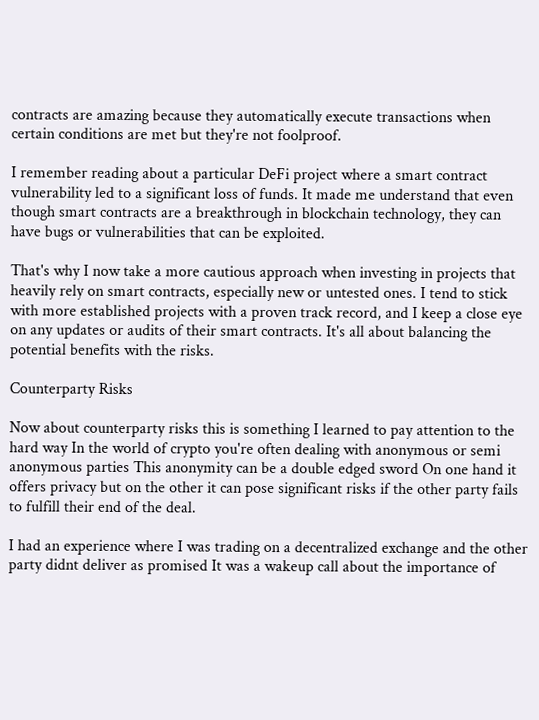contracts are amazing because they automatically execute transactions when certain conditions are met but they're not foolproof.

I remember reading about a particular DeFi project where a smart contract vulnerability led to a significant loss of funds. It made me understand that even though smart contracts are a breakthrough in blockchain technology, they can have bugs or vulnerabilities that can be exploited.

That's why I now take a more cautious approach when investing in projects that heavily rely on smart contracts, especially new or untested ones. I tend to stick with more established projects with a proven track record, and I keep a close eye on any updates or audits of their smart contracts. It's all about balancing the potential benefits with the risks.

Counterparty Risks

Now about counterparty risks this is something I learned to pay attention to the hard way In the world of crypto you're often dealing with anonymous or semi anonymous parties This anonymity can be a double edged sword On one hand it offers privacy but on the other it can pose significant risks if the other party fails to fulfill their end of the deal.

I had an experience where I was trading on a decentralized exchange and the other party didnt deliver as promised It was a wakeup call about the importance of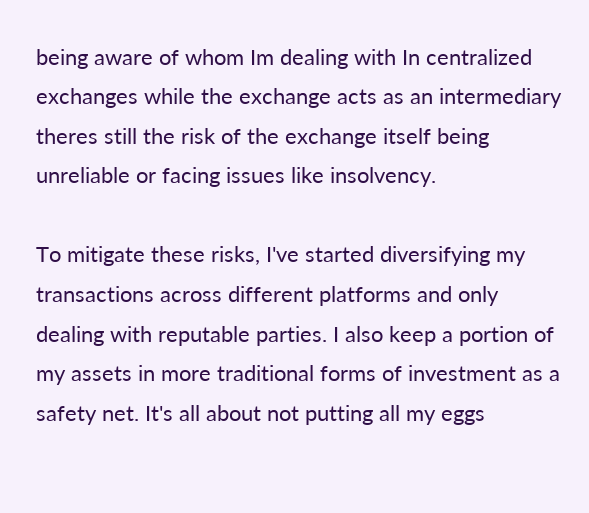being aware of whom Im dealing with In centralized exchanges while the exchange acts as an intermediary theres still the risk of the exchange itself being unreliable or facing issues like insolvency.

To mitigate these risks, I've started diversifying my transactions across different platforms and only dealing with reputable parties. I also keep a portion of my assets in more traditional forms of investment as a safety net. It's all about not putting all my eggs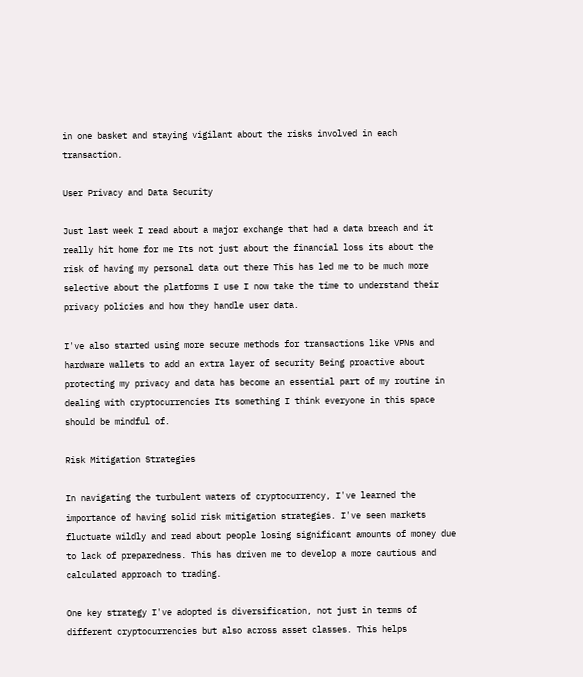in one basket and staying vigilant about the risks involved in each transaction.

User Privacy and Data Security

Just last week I read about a major exchange that had a data breach and it really hit home for me Its not just about the financial loss its about the risk of having my personal data out there This has led me to be much more selective about the platforms I use I now take the time to understand their privacy policies and how they handle user data.

I've also started using more secure methods for transactions like VPNs and hardware wallets to add an extra layer of security Being proactive about protecting my privacy and data has become an essential part of my routine in dealing with cryptocurrencies Its something I think everyone in this space should be mindful of.

Risk Mitigation Strategies

In navigating the turbulent waters of cryptocurrency, I've learned the importance of having solid risk mitigation strategies. I've seen markets fluctuate wildly and read about people losing significant amounts of money due to lack of preparedness. This has driven me to develop a more cautious and calculated approach to trading.

One key strategy I've adopted is diversification, not just in terms of different cryptocurrencies but also across asset classes. This helps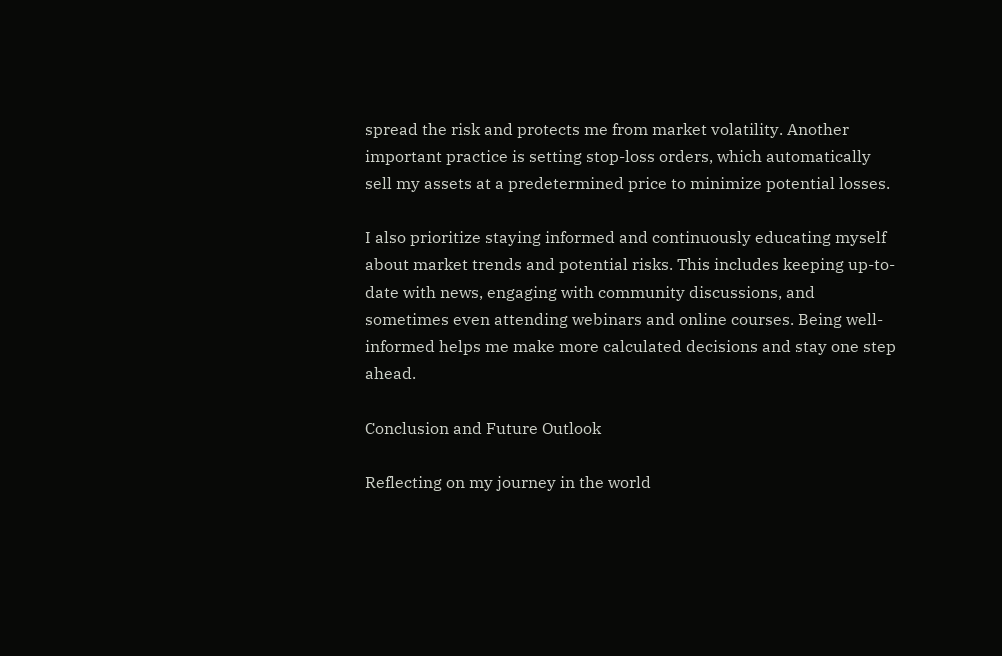spread the risk and protects me from market volatility. Another important practice is setting stop-loss orders, which automatically sell my assets at a predetermined price to minimize potential losses.

I also prioritize staying informed and continuously educating myself about market trends and potential risks. This includes keeping up-to-date with news, engaging with community discussions, and sometimes even attending webinars and online courses. Being well-informed helps me make more calculated decisions and stay one step ahead.

Conclusion and Future Outlook

Reflecting on my journey in the world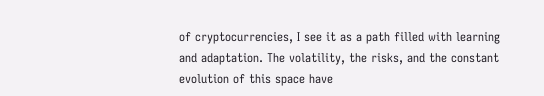of cryptocurrencies, I see it as a path filled with learning and adaptation. The volatility, the risks, and the constant evolution of this space have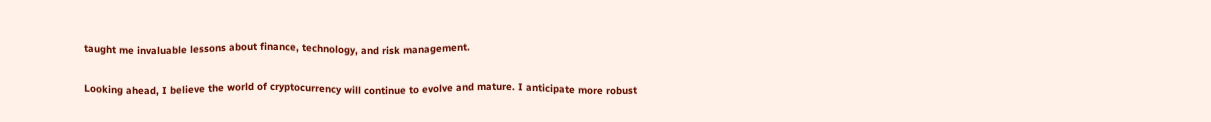taught me invaluable lessons about finance, technology, and risk management.

Looking ahead, I believe the world of cryptocurrency will continue to evolve and mature. I anticipate more robust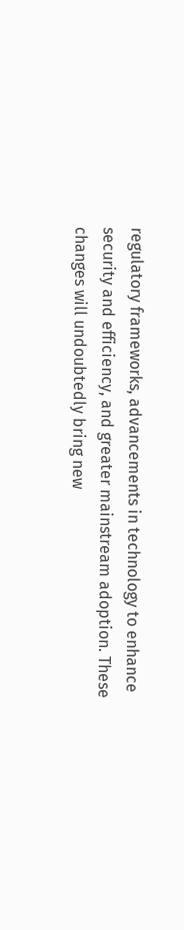regulatory frameworks, advancements in technology to enhance security and efficiency, and greater mainstream adoption. These changes will undoubtedly bring new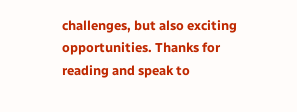challenges, but also exciting opportunities. Thanks for reading and speak to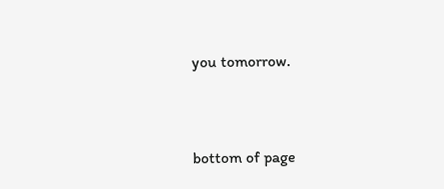you tomorrow.



bottom of page